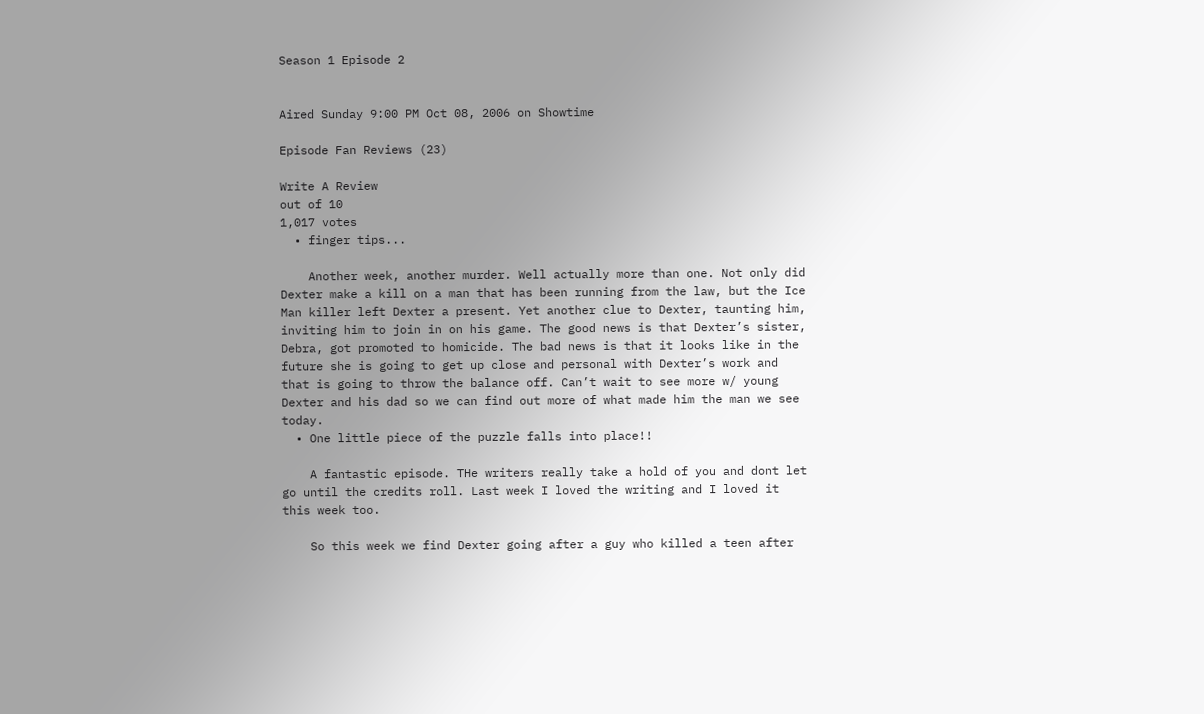Season 1 Episode 2


Aired Sunday 9:00 PM Oct 08, 2006 on Showtime

Episode Fan Reviews (23)

Write A Review
out of 10
1,017 votes
  • finger tips...

    Another week, another murder. Well actually more than one. Not only did Dexter make a kill on a man that has been running from the law, but the Ice Man killer left Dexter a present. Yet another clue to Dexter, taunting him, inviting him to join in on his game. The good news is that Dexter’s sister, Debra, got promoted to homicide. The bad news is that it looks like in the future she is going to get up close and personal with Dexter’s work and that is going to throw the balance off. Can’t wait to see more w/ young Dexter and his dad so we can find out more of what made him the man we see today.
  • One little piece of the puzzle falls into place!!

    A fantastic episode. THe writers really take a hold of you and dont let go until the credits roll. Last week I loved the writing and I loved it this week too.

    So this week we find Dexter going after a guy who killed a teen after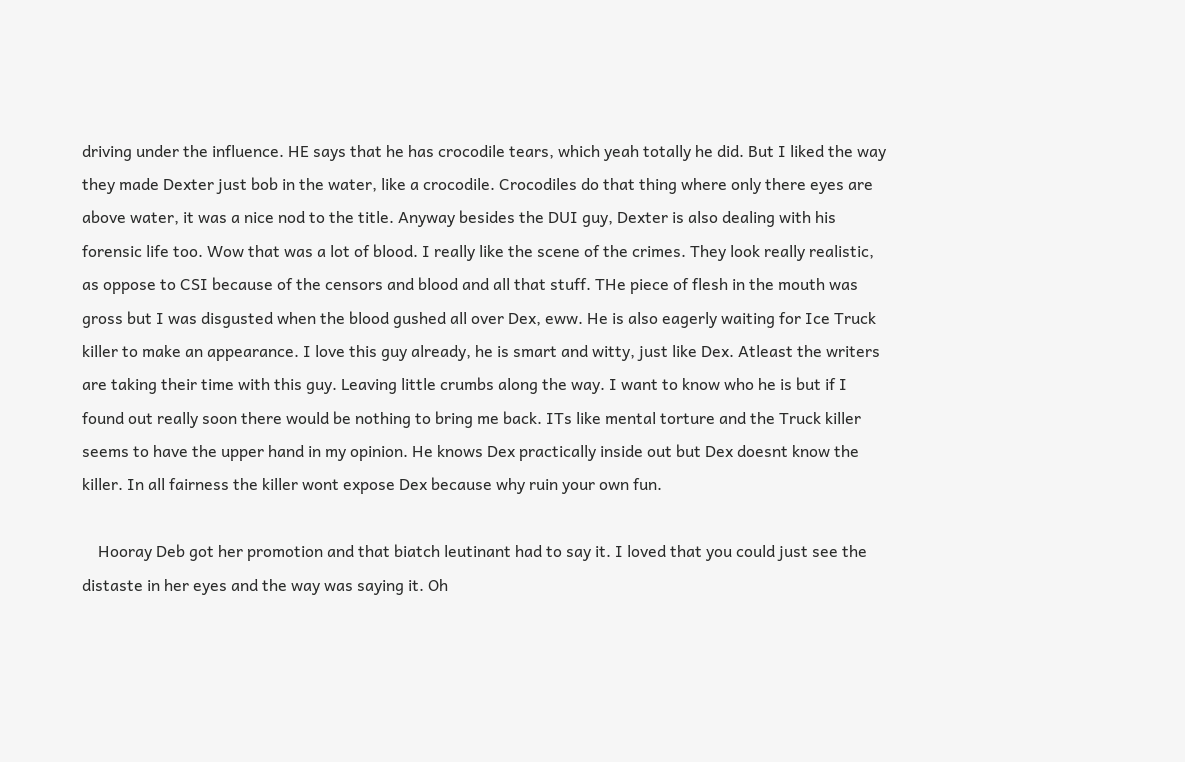driving under the influence. HE says that he has crocodile tears, which yeah totally he did. But I liked the way they made Dexter just bob in the water, like a crocodile. Crocodiles do that thing where only there eyes are above water, it was a nice nod to the title. Anyway besides the DUI guy, Dexter is also dealing with his forensic life too. Wow that was a lot of blood. I really like the scene of the crimes. They look really realistic, as oppose to CSI because of the censors and blood and all that stuff. THe piece of flesh in the mouth was gross but I was disgusted when the blood gushed all over Dex, eww. He is also eagerly waiting for Ice Truck killer to make an appearance. I love this guy already, he is smart and witty, just like Dex. Atleast the writers are taking their time with this guy. Leaving little crumbs along the way. I want to know who he is but if I found out really soon there would be nothing to bring me back. ITs like mental torture and the Truck killer seems to have the upper hand in my opinion. He knows Dex practically inside out but Dex doesnt know the killer. In all fairness the killer wont expose Dex because why ruin your own fun.

    Hooray Deb got her promotion and that biatch leutinant had to say it. I loved that you could just see the distaste in her eyes and the way was saying it. Oh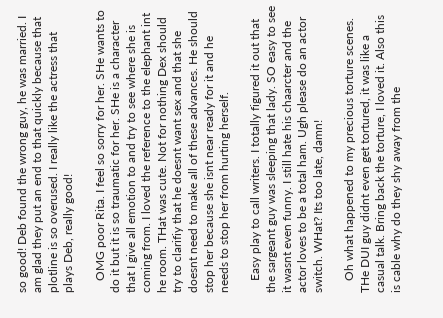so good! Deb found the wrong guy, he was married. I am glad they put an end to that quickly because that plotline is so overused. I really like the actress that plays Deb, really good!

    OMG poor Rita. I feel so sorry for her. SHe wants to do it but it is so traumatic for her. SHe is a character that I give all emotion to and try to see where she is coming from. I loved the reference to the elephant int he room. THat was cute. Not for nothing Dex should try to clarifiy that he doesnt want sex and that she doesnt need to make all of these advances. He should stop her because she isnt near ready for it and he needs to stop her from hurting herself.

    Easy play to call writers. I totally figured it out that the sargeant guy was sleeping that lady. SO easy to see it wasnt even funny. I still hate his chaarcter and the actor loves to be a total ham. Ugh please do an actor switch. WHat? Its too late, damn!

    Oh what happened to my precious torture scenes. THe DUI guy didnt even get tortured, it was like a casual talk. Bring back the torture, I loved it. Also this is cable why do they shy away from the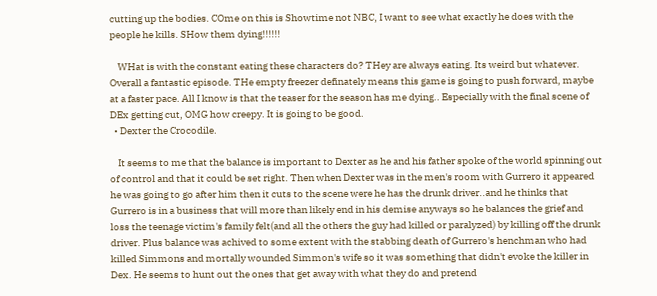cutting up the bodies. COme on this is Showtime not NBC, I want to see what exactly he does with the people he kills. SHow them dying!!!!!!

    WHat is with the constant eating these characters do? THey are always eating. Its weird but whatever. Overall a fantastic episode. THe empty freezer definately means this game is going to push forward, maybe at a faster pace. All I know is that the teaser for the season has me dying.. Especially with the final scene of DEx getting cut, OMG how creepy. It is going to be good.
  • Dexter the Crocodile.

    It seems to me that the balance is important to Dexter as he and his father spoke of the world spinning out of control and that it could be set right. Then when Dexter was in the men's room with Gurrero it appeared he was going to go after him then it cuts to the scene were he has the drunk driver..and he thinks that Gurrero is in a business that will more than likely end in his demise anyways so he balances the grief and loss the teenage victim's family felt(and all the others the guy had killed or paralyzed) by killing off the drunk driver. Plus balance was achived to some extent with the stabbing death of Gurrero's henchman who had killed Simmons and mortally wounded Simmon's wife so it was something that didn't evoke the killer in Dex. He seems to hunt out the ones that get away with what they do and pretend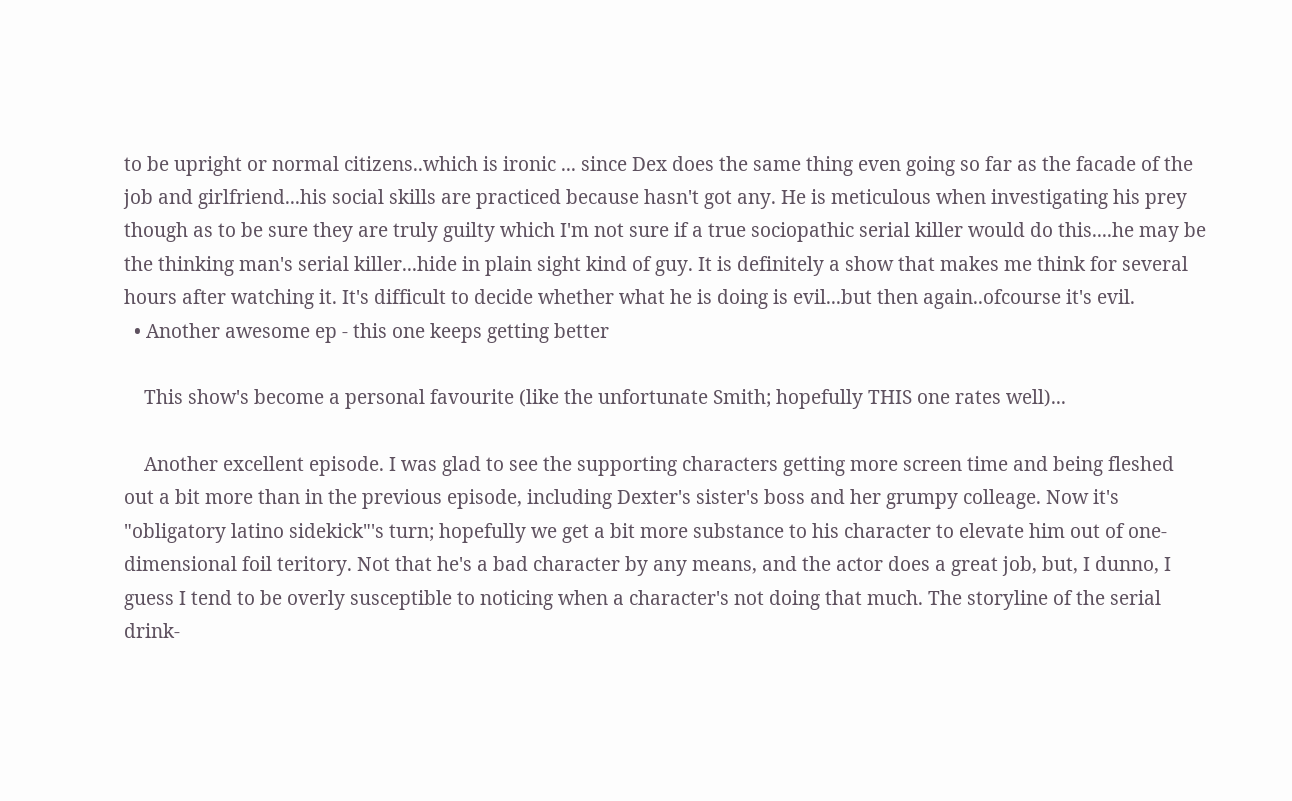to be upright or normal citizens..which is ironic ... since Dex does the same thing even going so far as the facade of the job and girlfriend...his social skills are practiced because hasn't got any. He is meticulous when investigating his prey though as to be sure they are truly guilty which I'm not sure if a true sociopathic serial killer would do this....he may be the thinking man's serial killer...hide in plain sight kind of guy. It is definitely a show that makes me think for several hours after watching it. It's difficult to decide whether what he is doing is evil...but then again..ofcourse it's evil.
  • Another awesome ep - this one keeps getting better

    This show's become a personal favourite (like the unfortunate Smith; hopefully THIS one rates well)...

    Another excellent episode. I was glad to see the supporting characters getting more screen time and being fleshed out a bit more than in the previous episode, including Dexter's sister's boss and her grumpy colleage. Now it's "obligatory latino sidekick"'s turn; hopefully we get a bit more substance to his character to elevate him out of one-dimensional foil teritory. Not that he's a bad character by any means, and the actor does a great job, but, I dunno, I guess I tend to be overly susceptible to noticing when a character's not doing that much. The storyline of the serial drink-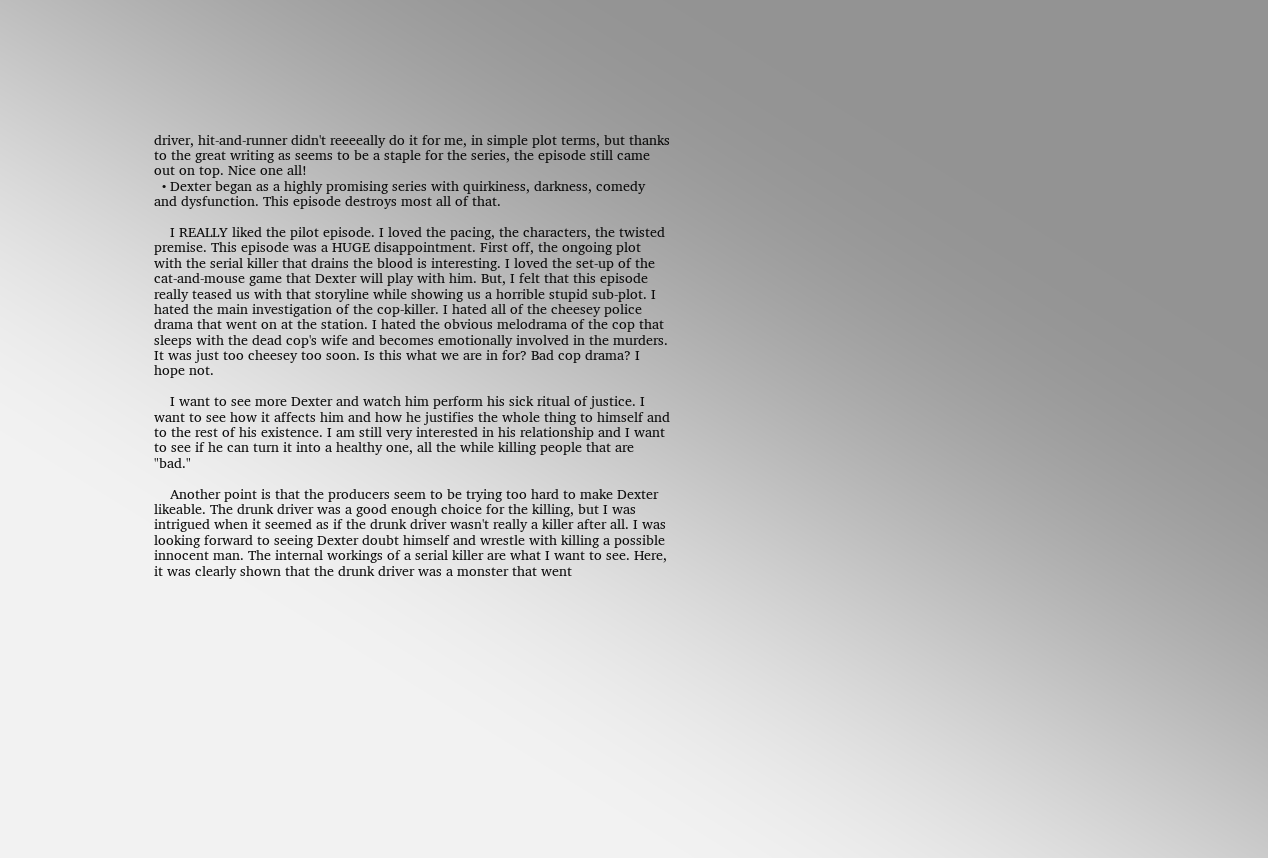driver, hit-and-runner didn't reeeeally do it for me, in simple plot terms, but thanks to the great writing as seems to be a staple for the series, the episode still came out on top. Nice one all!
  • Dexter began as a highly promising series with quirkiness, darkness, comedy and dysfunction. This episode destroys most all of that.

    I REALLY liked the pilot episode. I loved the pacing, the characters, the twisted premise. This episode was a HUGE disappointment. First off, the ongoing plot with the serial killer that drains the blood is interesting. I loved the set-up of the cat-and-mouse game that Dexter will play with him. But, I felt that this episode really teased us with that storyline while showing us a horrible stupid sub-plot. I hated the main investigation of the cop-killer. I hated all of the cheesey police drama that went on at the station. I hated the obvious melodrama of the cop that sleeps with the dead cop's wife and becomes emotionally involved in the murders. It was just too cheesey too soon. Is this what we are in for? Bad cop drama? I hope not.

    I want to see more Dexter and watch him perform his sick ritual of justice. I want to see how it affects him and how he justifies the whole thing to himself and to the rest of his existence. I am still very interested in his relationship and I want to see if he can turn it into a healthy one, all the while killing people that are "bad."

    Another point is that the producers seem to be trying too hard to make Dexter likeable. The drunk driver was a good enough choice for the killing, but I was intrigued when it seemed as if the drunk driver wasn't really a killer after all. I was looking forward to seeing Dexter doubt himself and wrestle with killing a possible innocent man. The internal workings of a serial killer are what I want to see. Here, it was clearly shown that the drunk driver was a monster that went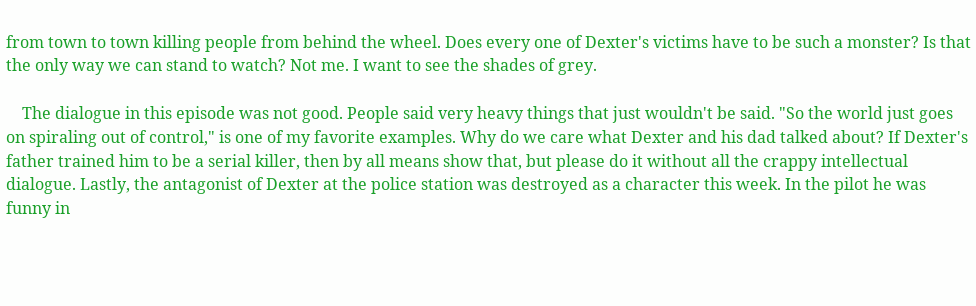from town to town killing people from behind the wheel. Does every one of Dexter's victims have to be such a monster? Is that the only way we can stand to watch? Not me. I want to see the shades of grey.

    The dialogue in this episode was not good. People said very heavy things that just wouldn't be said. "So the world just goes on spiraling out of control," is one of my favorite examples. Why do we care what Dexter and his dad talked about? If Dexter's father trained him to be a serial killer, then by all means show that, but please do it without all the crappy intellectual dialogue. Lastly, the antagonist of Dexter at the police station was destroyed as a character this week. In the pilot he was funny in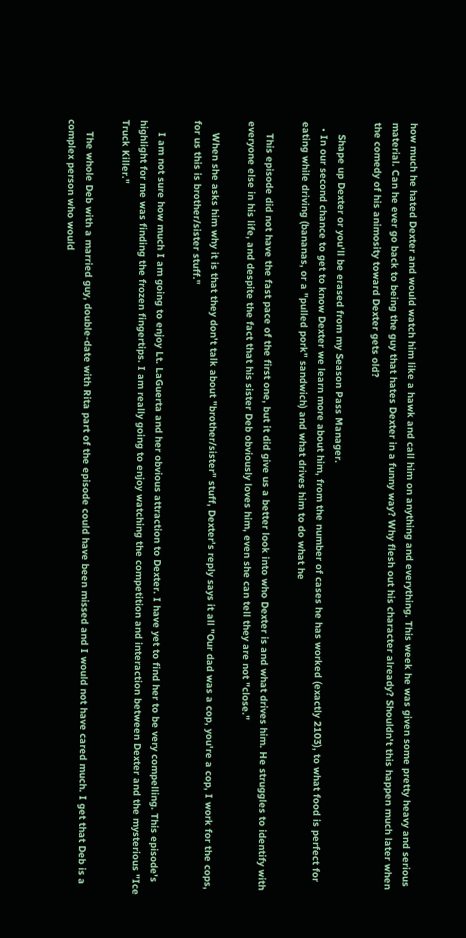how much he hated Dexter and would watch him like a hawk and call him on anything and everything. This week he was given some pretty heavy and serious material. Can he ever go back to being the guy that hates Dexter in a funny way? Why flesh out his character already? Shouldn't this happen much later when the comedy of his animosity toward Dexter gets old?

    Shape up Dexter or you'll be erased from my Season Pass Manager.
  • In our second chance to get to know Dexter we learn more about him, from the number of cases he has worked (exactly 2103), to what food is perfect for eating while driving (bananas, or a "pulled pork" sandwich) and what drives him to do what he

    This episode did not have the fast pace of the first one, but it did give us a better look into who Dexter is and what drives him. He struggles to identify with everyone else in his life, and despite the fact that his sister Deb obviously loves him, even she can tell they are not "close."

    When she asks him why it is that they don't talk about "brother/sister" stuff, Dexter's reply says it all "Our dad was a cop, you're a cop, I work for the cops, for us this is brother/sister stuff."

    I am not sure how much I am going to enjoy Lt. LaGuerta and her obvious attraction to Dexter. I have yet to find her to be very compelling. This episode's highlight for me was finding the frozen fingertips. I am really going to enjoy watching the competition and interaction between Dexter and the mysterious "Ice Truck Killer."

    The whole Deb with a married guy, double-date with Rita part of the episode could have been missed and I would not have cared much. I get that Deb is a complex person who would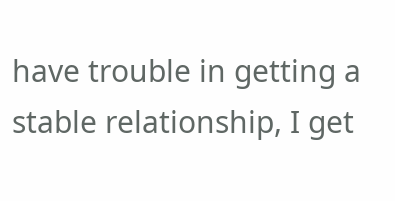have trouble in getting a stable relationship, I get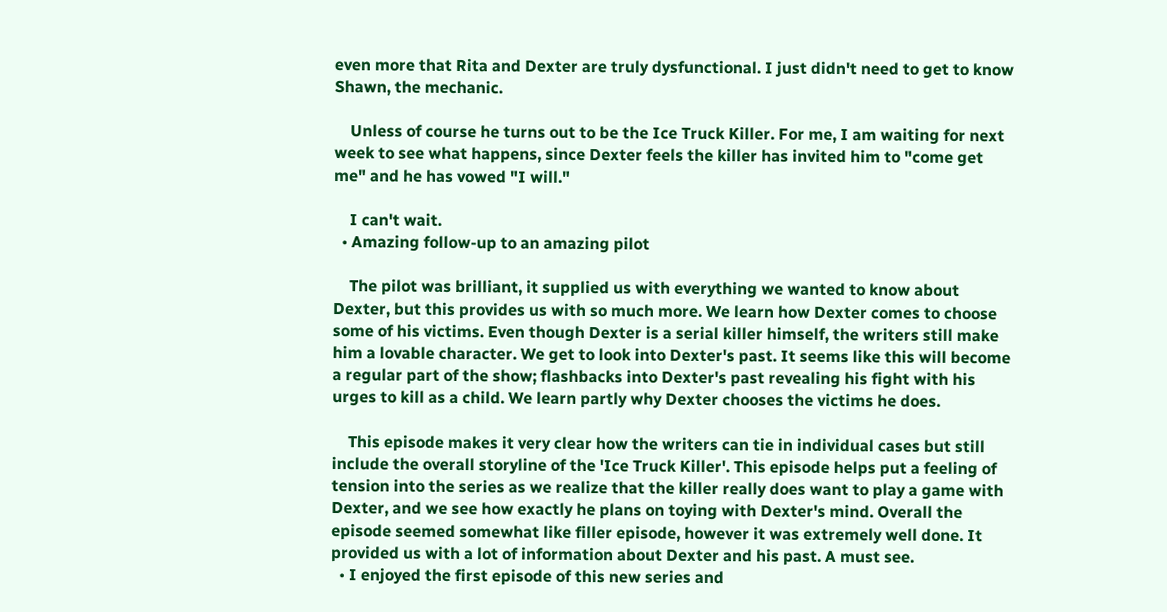even more that Rita and Dexter are truly dysfunctional. I just didn't need to get to know Shawn, the mechanic.

    Unless of course he turns out to be the Ice Truck Killer. For me, I am waiting for next week to see what happens, since Dexter feels the killer has invited him to "come get me" and he has vowed "I will."

    I can't wait.
  • Amazing follow-up to an amazing pilot

    The pilot was brilliant, it supplied us with everything we wanted to know about Dexter, but this provides us with so much more. We learn how Dexter comes to choose some of his victims. Even though Dexter is a serial killer himself, the writers still make him a lovable character. We get to look into Dexter's past. It seems like this will become a regular part of the show; flashbacks into Dexter's past revealing his fight with his urges to kill as a child. We learn partly why Dexter chooses the victims he does.

    This episode makes it very clear how the writers can tie in individual cases but still include the overall storyline of the 'Ice Truck Killer'. This episode helps put a feeling of tension into the series as we realize that the killer really does want to play a game with Dexter, and we see how exactly he plans on toying with Dexter's mind. Overall the episode seemed somewhat like filler episode, however it was extremely well done. It provided us with a lot of information about Dexter and his past. A must see.
  • I enjoyed the first episode of this new series and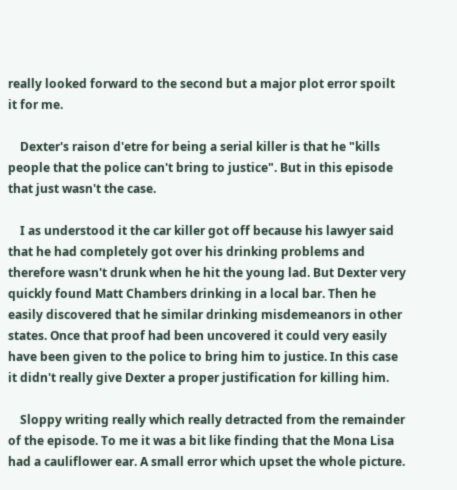really looked forward to the second but a major plot error spoilt it for me.

    Dexter's raison d'etre for being a serial killer is that he "kills people that the police can't bring to justice". But in this episode that just wasn't the case.

    I as understood it the car killer got off because his lawyer said that he had completely got over his drinking problems and therefore wasn't drunk when he hit the young lad. But Dexter very quickly found Matt Chambers drinking in a local bar. Then he easily discovered that he similar drinking misdemeanors in other states. Once that proof had been uncovered it could very easily have been given to the police to bring him to justice. In this case it didn't really give Dexter a proper justification for killing him.

    Sloppy writing really which really detracted from the remainder of the episode. To me it was a bit like finding that the Mona Lisa had a cauliflower ear. A small error which upset the whole picture.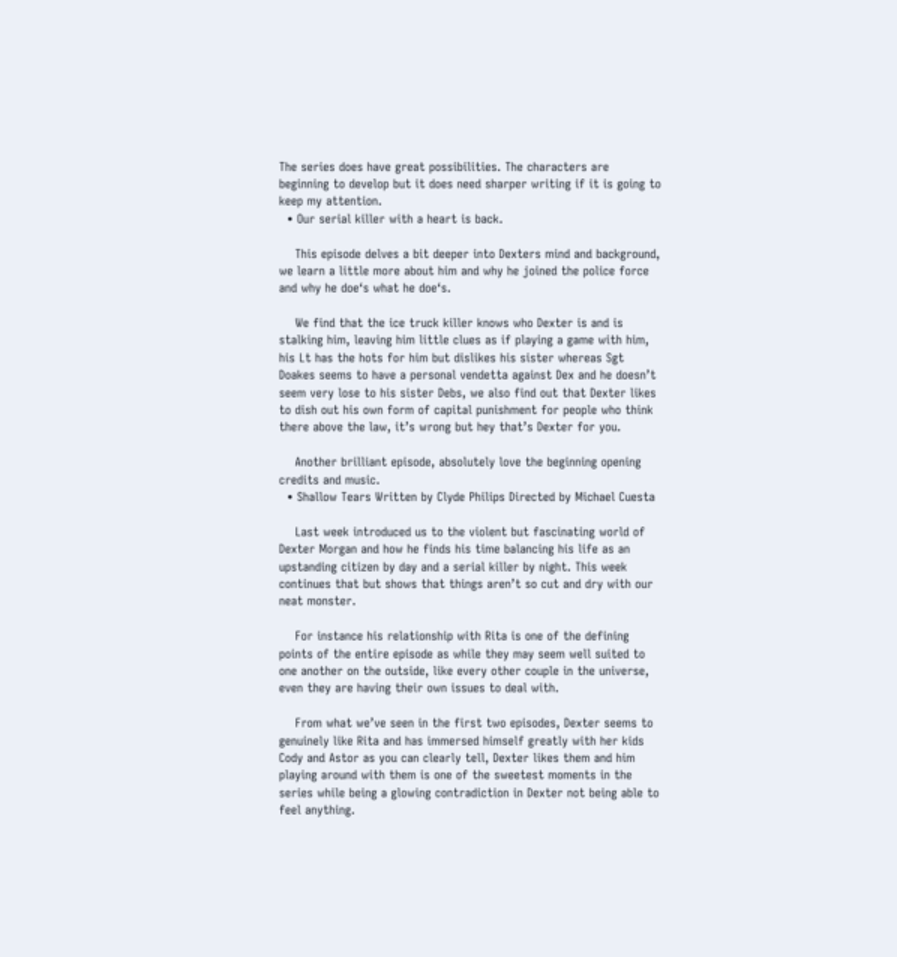The series does have great possibilities. The characters are beginning to develop but it does need sharper writing if it is going to keep my attention.
  • Our serial killer with a heart is back.

    This episode delves a bit deeper into Dexters mind and background, we learn a little more about him and why he joined the police force and why he doe‘s what he doe‘s.

    We find that the ice truck killer knows who Dexter is and is stalking him, leaving him little clues as if playing a game with him, his Lt has the hots for him but dislikes his sister whereas Sgt Doakes seems to have a personal vendetta against Dex and he doesn’t seem very lose to his sister Debs, we also find out that Dexter likes to dish out his own form of capital punishment for people who think there above the law, it’s wrong but hey that’s Dexter for you.

    Another brilliant episode, absolutely love the beginning opening credits and music.
  • Shallow Tears Written by Clyde Philips Directed by Michael Cuesta

    Last week introduced us to the violent but fascinating world of Dexter Morgan and how he finds his time balancing his life as an upstanding citizen by day and a serial killer by night. This week continues that but shows that things aren’t so cut and dry with our neat monster.

    For instance his relationship with Rita is one of the defining points of the entire episode as while they may seem well suited to one another on the outside, like every other couple in the universe, even they are having their own issues to deal with.

    From what we’ve seen in the first two episodes, Dexter seems to genuinely like Rita and has immersed himself greatly with her kids Cody and Astor as you can clearly tell, Dexter likes them and him playing around with them is one of the sweetest moments in the series while being a glowing contradiction in Dexter not being able to feel anything.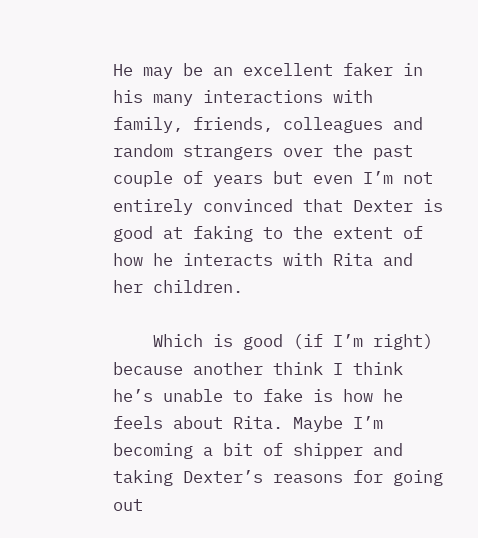He may be an excellent faker in his many interactions with family, friends, colleagues and random strangers over the past couple of years but even I’m not entirely convinced that Dexter is good at faking to the extent of how he interacts with Rita and her children.

    Which is good (if I’m right) because another think I think he’s unable to fake is how he feels about Rita. Maybe I’m becoming a bit of shipper and taking Dexter’s reasons for going out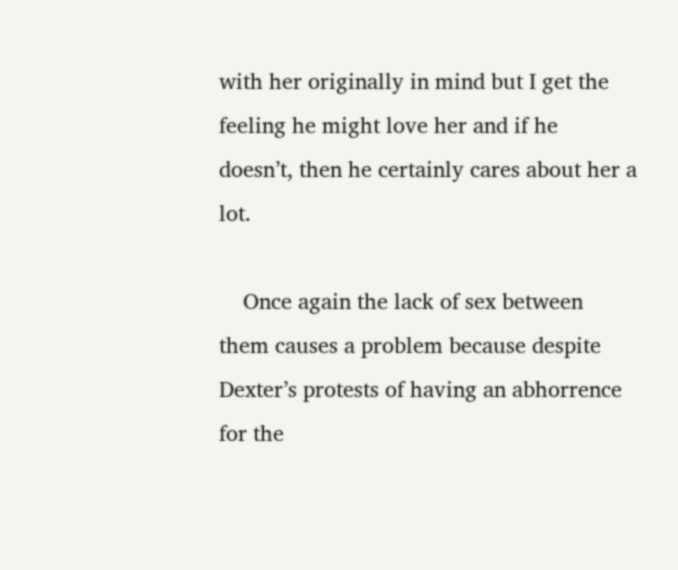with her originally in mind but I get the feeling he might love her and if he doesn’t, then he certainly cares about her a lot.

    Once again the lack of sex between them causes a problem because despite Dexter’s protests of having an abhorrence for the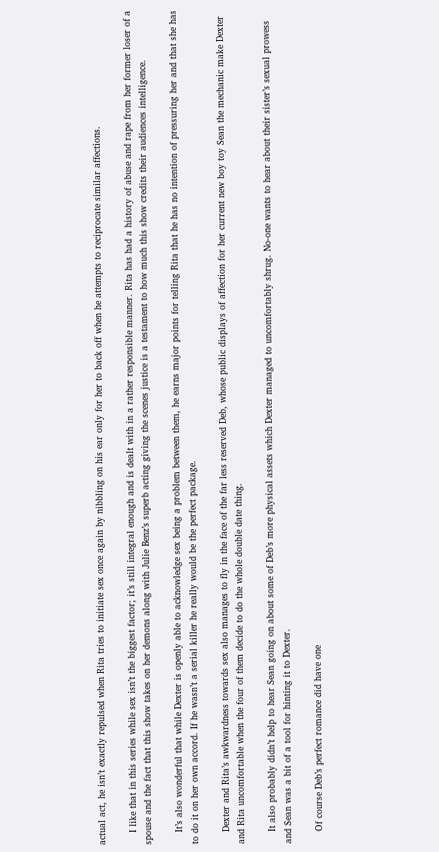actual act, he isn’t exactly repulsed when Rita tries to initiate sex once again by nibbling on his ear only for her to back off when he attempts to reciprocate similar affections.

    I like that in this series while sex isn’t the biggest factor; it’s still integral enough and is dealt with in a rather responsible manner. Rita has had a history of abuse and rape from her former loser of a spouse and the fact that this show takes on her demons along with Julie Benz’s superb acting giving the scenes justice is a testament to how much this show credits their audiences intelligence.

    It’s also wonderful that while Dexter is openly able to acknowledge sex being a problem between them, he earns major points for telling Rita that he has no intention of pressuring her and that she has to do it on her own accord. If he wasn’t a serial killer he really would be the perfect package.

    Dexter and Rita’s awkwardness towards sex also manages to fly in the face of the far less reserved Deb, whose public displays of affection for her current new boy toy Sean the mechanic make Dexter and Rita uncomfortable when the four of them decide to do the whole double date thing.

    It also probably didn’t help to hear Sean going on about some of Deb’s more physical assets which Dexter managed to uncomfortably shrug. No-one wants to hear about their sister’s sexual prowess and Sean was a bit of a tool for hinting it to Dexter.

    Of course Deb’s perfect romance did have one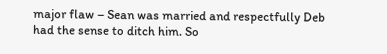major flaw – Sean was married and respectfully Deb had the sense to ditch him. So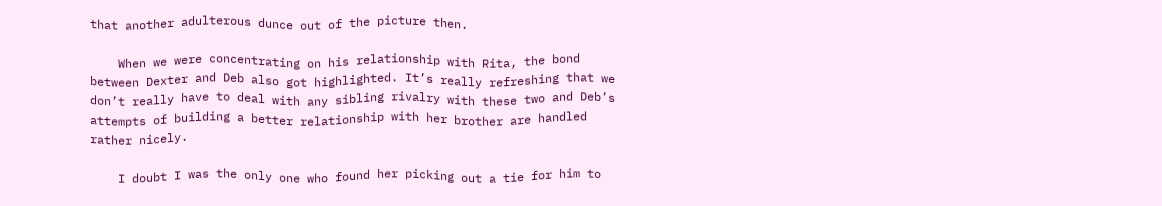that another adulterous dunce out of the picture then.

    When we were concentrating on his relationship with Rita, the bond between Dexter and Deb also got highlighted. It’s really refreshing that we don’t really have to deal with any sibling rivalry with these two and Deb’s attempts of building a better relationship with her brother are handled rather nicely.

    I doubt I was the only one who found her picking out a tie for him to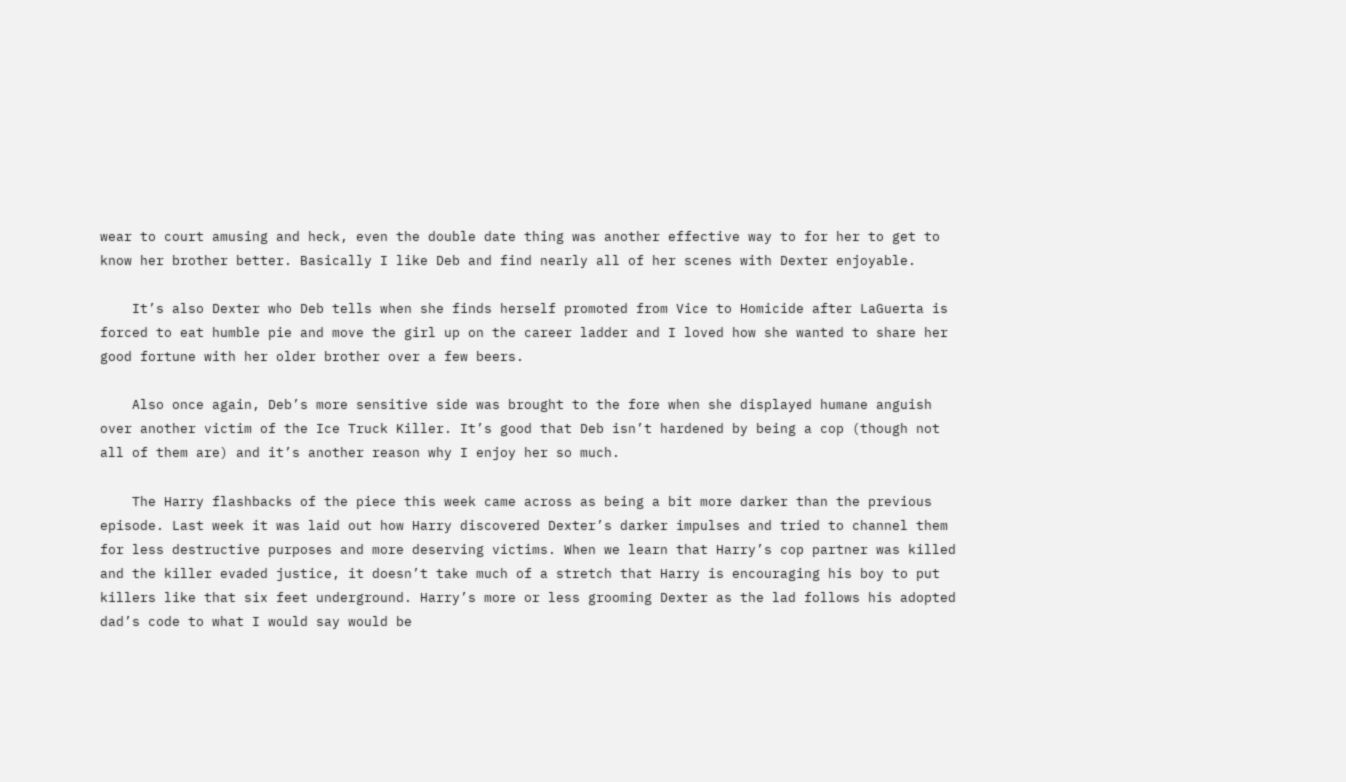wear to court amusing and heck, even the double date thing was another effective way to for her to get to know her brother better. Basically I like Deb and find nearly all of her scenes with Dexter enjoyable.

    It’s also Dexter who Deb tells when she finds herself promoted from Vice to Homicide after LaGuerta is forced to eat humble pie and move the girl up on the career ladder and I loved how she wanted to share her good fortune with her older brother over a few beers.

    Also once again, Deb’s more sensitive side was brought to the fore when she displayed humane anguish over another victim of the Ice Truck Killer. It’s good that Deb isn’t hardened by being a cop (though not all of them are) and it’s another reason why I enjoy her so much.

    The Harry flashbacks of the piece this week came across as being a bit more darker than the previous episode. Last week it was laid out how Harry discovered Dexter’s darker impulses and tried to channel them for less destructive purposes and more deserving victims. When we learn that Harry’s cop partner was killed and the killer evaded justice, it doesn’t take much of a stretch that Harry is encouraging his boy to put killers like that six feet underground. Harry’s more or less grooming Dexter as the lad follows his adopted dad’s code to what I would say would be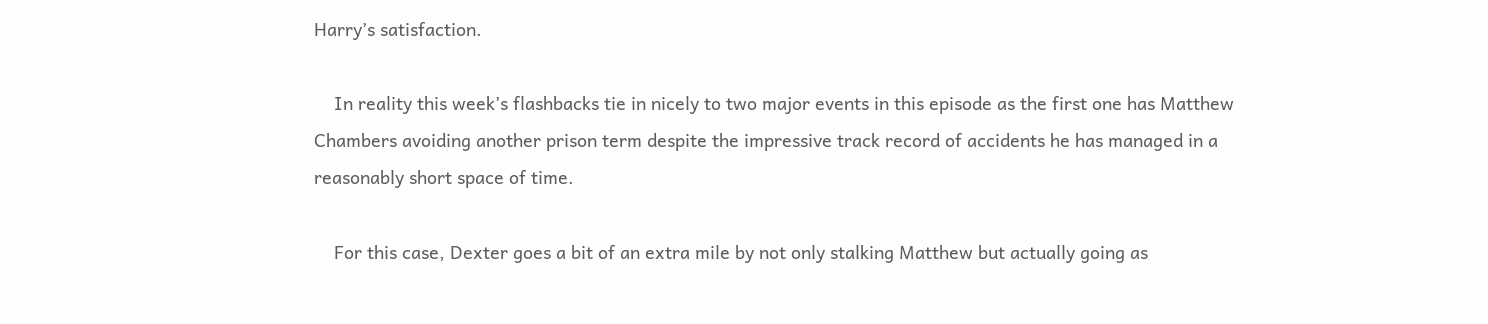Harry’s satisfaction.

    In reality this week’s flashbacks tie in nicely to two major events in this episode as the first one has Matthew Chambers avoiding another prison term despite the impressive track record of accidents he has managed in a reasonably short space of time.

    For this case, Dexter goes a bit of an extra mile by not only stalking Matthew but actually going as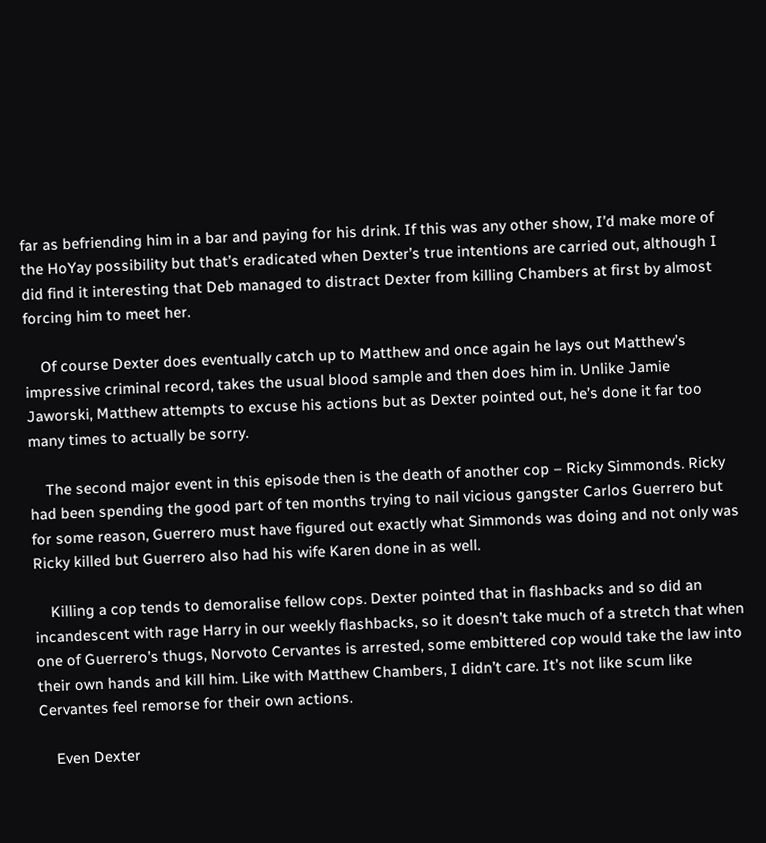far as befriending him in a bar and paying for his drink. If this was any other show, I’d make more of the HoYay possibility but that’s eradicated when Dexter’s true intentions are carried out, although I did find it interesting that Deb managed to distract Dexter from killing Chambers at first by almost forcing him to meet her.

    Of course Dexter does eventually catch up to Matthew and once again he lays out Matthew’s impressive criminal record, takes the usual blood sample and then does him in. Unlike Jamie Jaworski, Matthew attempts to excuse his actions but as Dexter pointed out, he’s done it far too many times to actually be sorry.

    The second major event in this episode then is the death of another cop – Ricky Simmonds. Ricky had been spending the good part of ten months trying to nail vicious gangster Carlos Guerrero but for some reason, Guerrero must have figured out exactly what Simmonds was doing and not only was Ricky killed but Guerrero also had his wife Karen done in as well.

    Killing a cop tends to demoralise fellow cops. Dexter pointed that in flashbacks and so did an incandescent with rage Harry in our weekly flashbacks, so it doesn’t take much of a stretch that when one of Guerrero’s thugs, Norvoto Cervantes is arrested, some embittered cop would take the law into their own hands and kill him. Like with Matthew Chambers, I didn’t care. It’s not like scum like Cervantes feel remorse for their own actions.

    Even Dexter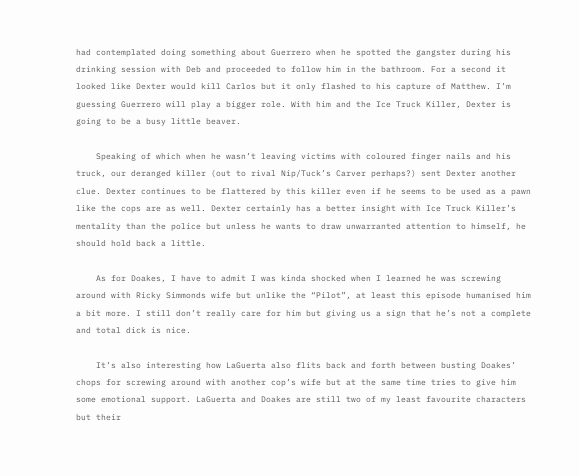had contemplated doing something about Guerrero when he spotted the gangster during his drinking session with Deb and proceeded to follow him in the bathroom. For a second it looked like Dexter would kill Carlos but it only flashed to his capture of Matthew. I’m guessing Guerrero will play a bigger role. With him and the Ice Truck Killer, Dexter is going to be a busy little beaver.

    Speaking of which when he wasn’t leaving victims with coloured finger nails and his truck, our deranged killer (out to rival Nip/Tuck’s Carver perhaps?) sent Dexter another clue. Dexter continues to be flattered by this killer even if he seems to be used as a pawn like the cops are as well. Dexter certainly has a better insight with Ice Truck Killer’s mentality than the police but unless he wants to draw unwarranted attention to himself, he should hold back a little.

    As for Doakes, I have to admit I was kinda shocked when I learned he was screwing around with Ricky Simmonds wife but unlike the “Pilot”, at least this episode humanised him a bit more. I still don’t really care for him but giving us a sign that he’s not a complete and total dick is nice.

    It’s also interesting how LaGuerta also flits back and forth between busting Doakes’ chops for screwing around with another cop’s wife but at the same time tries to give him some emotional support. LaGuerta and Doakes are still two of my least favourite characters but their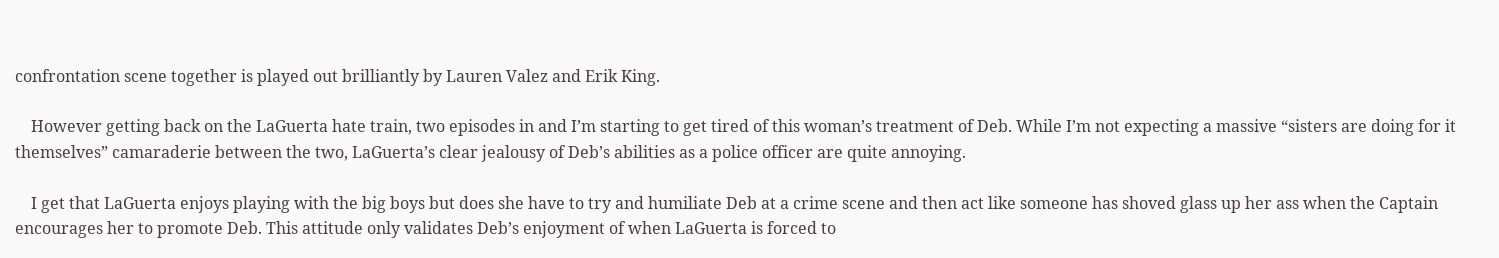confrontation scene together is played out brilliantly by Lauren Valez and Erik King.

    However getting back on the LaGuerta hate train, two episodes in and I’m starting to get tired of this woman’s treatment of Deb. While I’m not expecting a massive “sisters are doing for it themselves” camaraderie between the two, LaGuerta’s clear jealousy of Deb’s abilities as a police officer are quite annoying.

    I get that LaGuerta enjoys playing with the big boys but does she have to try and humiliate Deb at a crime scene and then act like someone has shoved glass up her ass when the Captain encourages her to promote Deb. This attitude only validates Deb’s enjoyment of when LaGuerta is forced to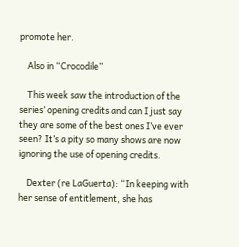promote her.

    Also in “Crocodile”

    This week saw the introduction of the series’ opening credits and can I just say they are some of the best ones I’ve ever seen? It’s a pity so many shows are now ignoring the use of opening credits.

    Dexter (re LaGuerta): “In keeping with her sense of entitlement, she has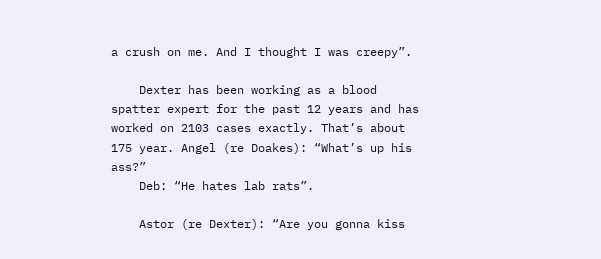a crush on me. And I thought I was creepy”.

    Dexter has been working as a blood spatter expert for the past 12 years and has worked on 2103 cases exactly. That’s about 175 year. Angel (re Doakes): “What’s up his ass?”
    Deb: “He hates lab rats”.

    Astor (re Dexter): “Are you gonna kiss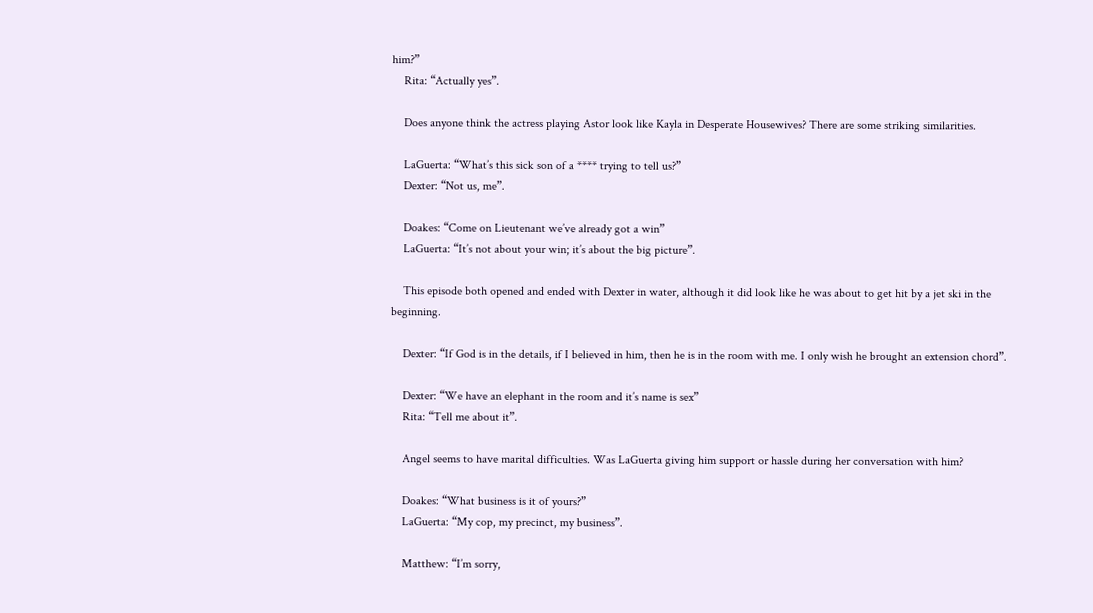him?”
    Rita: “Actually yes”.

    Does anyone think the actress playing Astor look like Kayla in Desperate Housewives? There are some striking similarities.

    LaGuerta: “What’s this sick son of a **** trying to tell us?”
    Dexter: “Not us, me”.

    Doakes: “Come on Lieutenant we’ve already got a win”
    LaGuerta: “It’s not about your win; it’s about the big picture”.

    This episode both opened and ended with Dexter in water, although it did look like he was about to get hit by a jet ski in the beginning.

    Dexter: “If God is in the details, if I believed in him, then he is in the room with me. I only wish he brought an extension chord”.

    Dexter: “We have an elephant in the room and it’s name is sex”
    Rita: “Tell me about it”.

    Angel seems to have marital difficulties. Was LaGuerta giving him support or hassle during her conversation with him?

    Doakes: “What business is it of yours?”
    LaGuerta: “My cop, my precinct, my business”.

    Matthew: “I’m sorry,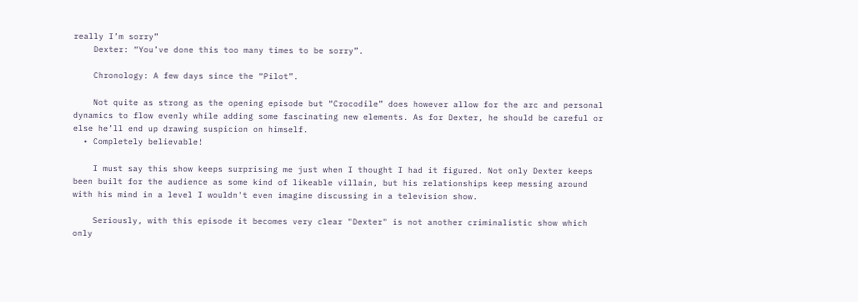really I’m sorry”
    Dexter: “You’ve done this too many times to be sorry”.

    Chronology: A few days since the “Pilot”.

    Not quite as strong as the opening episode but “Crocodile” does however allow for the arc and personal dynamics to flow evenly while adding some fascinating new elements. As for Dexter, he should be careful or else he’ll end up drawing suspicion on himself.
  • Completely believable!

    I must say this show keeps surprising me just when I thought I had it figured. Not only Dexter keeps been built for the audience as some kind of likeable villain, but his relationships keep messing around with his mind in a level I wouldn't even imagine discussing in a television show.

    Seriously, with this episode it becomes very clear "Dexter" is not another criminalistic show which only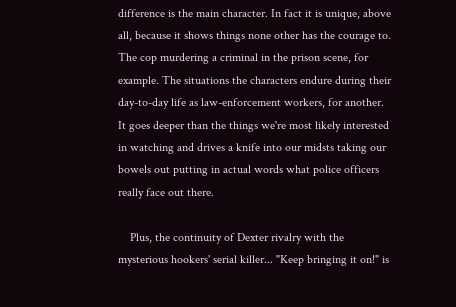difference is the main character. In fact it is unique, above all, because it shows things none other has the courage to. The cop murdering a criminal in the prison scene, for example. The situations the characters endure during their day-to-day life as law-enforcement workers, for another. It goes deeper than the things we're most likely interested in watching and drives a knife into our midsts taking our bowels out putting in actual words what police officers really face out there.

    Plus, the continuity of Dexter rivalry with the mysterious hookers' serial killer... "Keep bringing it on!" is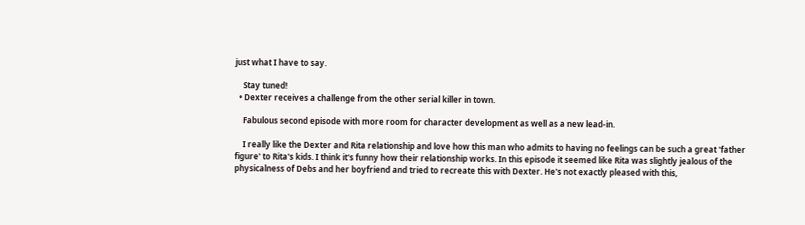just what I have to say.

    Stay tuned!
  • Dexter receives a challenge from the other serial killer in town.

    Fabulous second episode with more room for character development as well as a new lead-in.

    I really like the Dexter and Rita relationship and love how this man who admits to having no feelings can be such a great 'father figure' to Rita's kids. I think it's funny how their relationship works. In this episode it seemed like Rita was slightly jealous of the physicalness of Debs and her boyfriend and tried to recreate this with Dexter. He's not exactly pleased with this,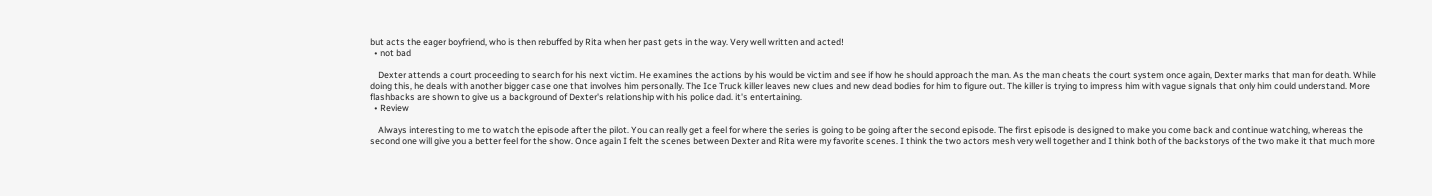but acts the eager boyfriend, who is then rebuffed by Rita when her past gets in the way. Very well written and acted!
  • not bad

    Dexter attends a court proceeding to search for his next victim. He examines the actions by his would be victim and see if how he should approach the man. As the man cheats the court system once again, Dexter marks that man for death. While doing this, he deals with another bigger case one that involves him personally. The Ice Truck killer leaves new clues and new dead bodies for him to figure out. The killer is trying to impress him with vague signals that only him could understand. More flashbacks are shown to give us a background of Dexter's relationship with his police dad. it's entertaining.
  • Review

    Always interesting to me to watch the episode after the pilot. You can really get a feel for where the series is going to be going after the second episode. The first episode is designed to make you come back and continue watching, whereas the second one will give you a better feel for the show. Once again I felt the scenes between Dexter and Rita were my favorite scenes. I think the two actors mesh very well together and I think both of the backstorys of the two make it that much more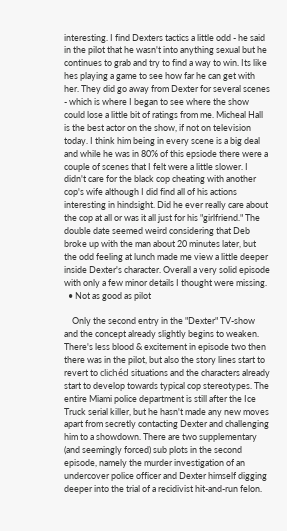interesting. I find Dexters tactics a little odd - he said in the pilot that he wasn't into anything sexual but he continues to grab and try to find a way to win. Its like hes playing a game to see how far he can get with her. They did go away from Dexter for several scenes - which is where I began to see where the show could lose a little bit of ratings from me. Micheal Hall is the best actor on the show, if not on television today. I think him being in every scene is a big deal and while he was in 80% of this epsiode there were a couple of scenes that I felt were a little slower. I didn't care for the black cop cheating with another cop's wife although I did find all of his actions interesting in hindsight. Did he ever really care about the cop at all or was it all just for his "girlfriend." The double date seemed weird considering that Deb broke up with the man about 20 minutes later, but the odd feeling at lunch made me view a little deeper inside Dexter's character. Overall a very solid episode with only a few minor details I thought were missing.
  • Not as good as pilot

    Only the second entry in the "Dexter" TV-show and the concept already slightly begins to weaken. There's less blood & excitement in episode two then there was in the pilot, but also the story lines start to revert to clichéd situations and the characters already start to develop towards typical cop stereotypes. The entire Miami police department is still after the Ice Truck serial killer, but he hasn't made any new moves apart from secretly contacting Dexter and challenging him to a showdown. There are two supplementary (and seemingly forced) sub plots in the second episode, namely the murder investigation of an undercover police officer and Dexter himself digging deeper into the trial of a recidivist hit-and-run felon.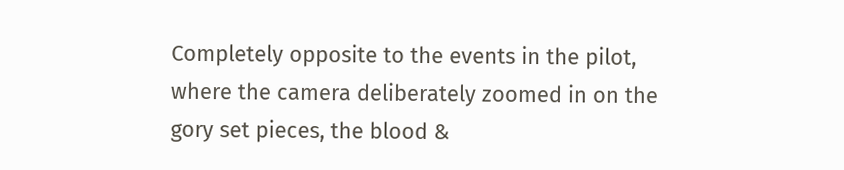Completely opposite to the events in the pilot, where the camera deliberately zoomed in on the gory set pieces, the blood &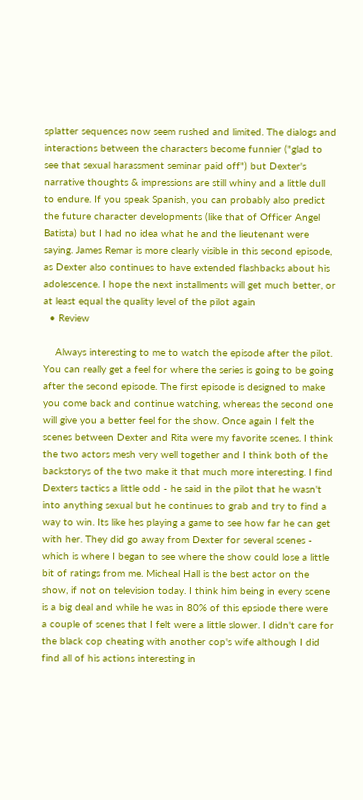splatter sequences now seem rushed and limited. The dialogs and interactions between the characters become funnier ("glad to see that sexual harassment seminar paid off") but Dexter's narrative thoughts & impressions are still whiny and a little dull to endure. If you speak Spanish, you can probably also predict the future character developments (like that of Officer Angel Batista) but I had no idea what he and the lieutenant were saying. James Remar is more clearly visible in this second episode, as Dexter also continues to have extended flashbacks about his adolescence. I hope the next installments will get much better, or at least equal the quality level of the pilot again
  • Review

    Always interesting to me to watch the episode after the pilot. You can really get a feel for where the series is going to be going after the second episode. The first episode is designed to make you come back and continue watching, whereas the second one will give you a better feel for the show. Once again I felt the scenes between Dexter and Rita were my favorite scenes. I think the two actors mesh very well together and I think both of the backstorys of the two make it that much more interesting. I find Dexters tactics a little odd - he said in the pilot that he wasn't into anything sexual but he continues to grab and try to find a way to win. Its like hes playing a game to see how far he can get with her. They did go away from Dexter for several scenes - which is where I began to see where the show could lose a little bit of ratings from me. Micheal Hall is the best actor on the show, if not on television today. I think him being in every scene is a big deal and while he was in 80% of this epsiode there were a couple of scenes that I felt were a little slower. I didn't care for the black cop cheating with another cop's wife although I did find all of his actions interesting in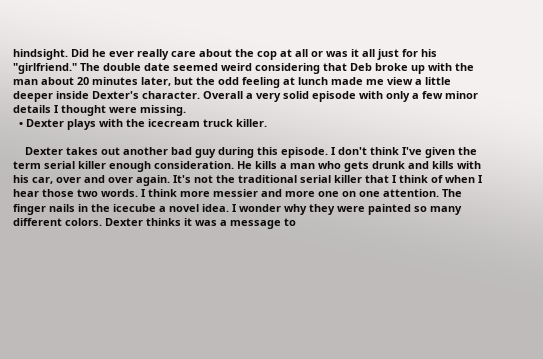hindsight. Did he ever really care about the cop at all or was it all just for his "girlfriend." The double date seemed weird considering that Deb broke up with the man about 20 minutes later, but the odd feeling at lunch made me view a little deeper inside Dexter's character. Overall a very solid episode with only a few minor details I thought were missing.
  • Dexter plays with the icecream truck killer.

    Dexter takes out another bad guy during this episode. I don't think I've given the term serial killer enough consideration. He kills a man who gets drunk and kills with his car, over and over again. It's not the traditional serial killer that I think of when I hear those two words. I think more messier and more one on one attention. The finger nails in the icecube a novel idea. I wonder why they were painted so many different colors. Dexter thinks it was a message to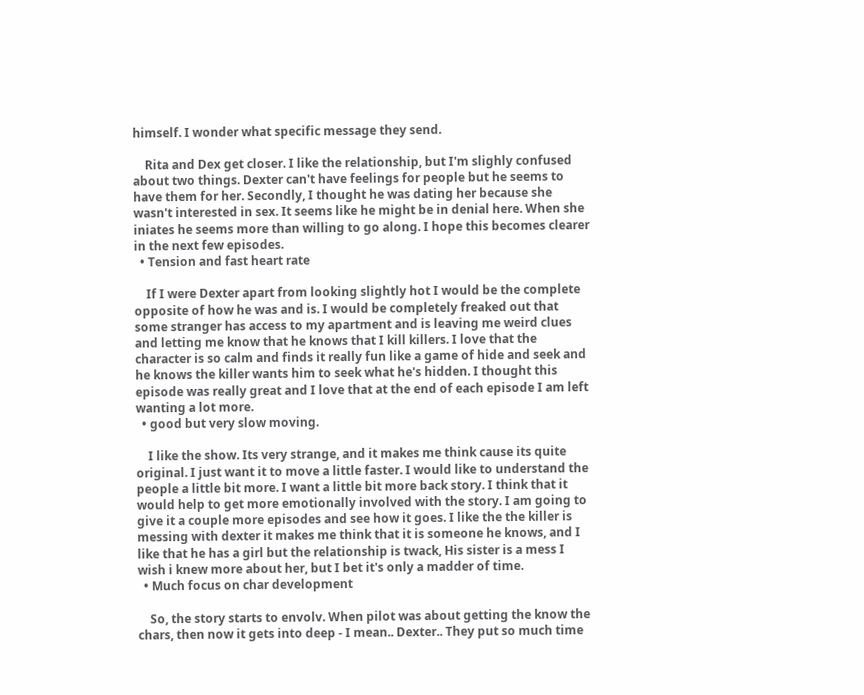himself. I wonder what specific message they send.

    Rita and Dex get closer. I like the relationship, but I'm slighly confused about two things. Dexter can't have feelings for people but he seems to have them for her. Secondly, I thought he was dating her because she wasn't interested in sex. It seems like he might be in denial here. When she iniates he seems more than willing to go along. I hope this becomes clearer in the next few episodes.
  • Tension and fast heart rate

    If I were Dexter apart from looking slightly hot I would be the complete opposite of how he was and is. I would be completely freaked out that some stranger has access to my apartment and is leaving me weird clues and letting me know that he knows that I kill killers. I love that the character is so calm and finds it really fun like a game of hide and seek and he knows the killer wants him to seek what he's hidden. I thought this episode was really great and I love that at the end of each episode I am left wanting a lot more.
  • good but very slow moving.

    I like the show. Its very strange, and it makes me think cause its quite original. I just want it to move a little faster. I would like to understand the people a little bit more. I want a little bit more back story. I think that it would help to get more emotionally involved with the story. I am going to give it a couple more episodes and see how it goes. I like the the killer is messing with dexter it makes me think that it is someone he knows, and I like that he has a girl but the relationship is twack, His sister is a mess I wish i knew more about her, but I bet it's only a madder of time.
  • Much focus on char development

    So, the story starts to envolv. When pilot was about getting the know the chars, then now it gets into deep - I mean.. Dexter.. They put so much time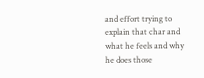and effort trying to explain that char and what he feels and why he does those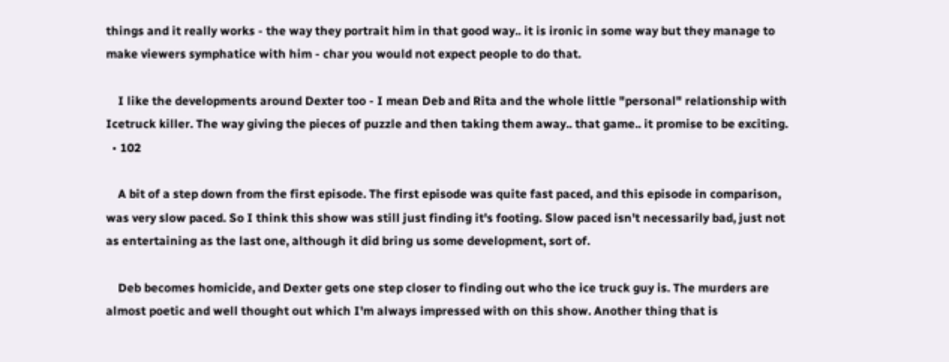things and it really works - the way they portrait him in that good way.. it is ironic in some way but they manage to make viewers symphatice with him - char you would not expect people to do that.

    I like the developments around Dexter too - I mean Deb and Rita and the whole little "personal" relationship with Icetruck killer. The way giving the pieces of puzzle and then taking them away.. that game.. it promise to be exciting.
  • 102

    A bit of a step down from the first episode. The first episode was quite fast paced, and this episode in comparison, was very slow paced. So I think this show was still just finding it's footing. Slow paced isn't necessarily bad, just not as entertaining as the last one, although it did bring us some development, sort of.

    Deb becomes homicide, and Dexter gets one step closer to finding out who the ice truck guy is. The murders are almost poetic and well thought out which I'm always impressed with on this show. Another thing that is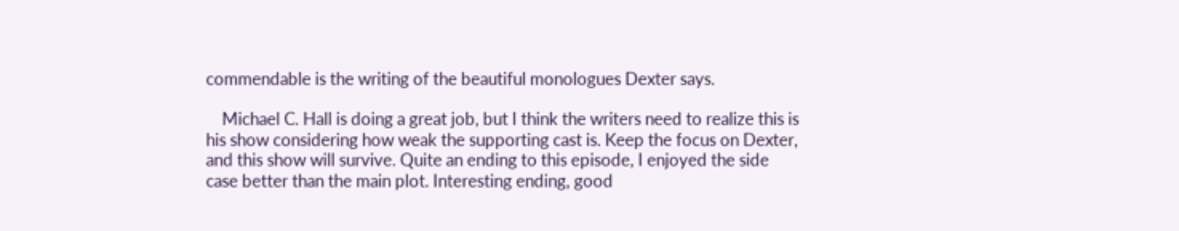commendable is the writing of the beautiful monologues Dexter says.

    Michael C. Hall is doing a great job, but I think the writers need to realize this is his show considering how weak the supporting cast is. Keep the focus on Dexter, and this show will survive. Quite an ending to this episode, I enjoyed the side case better than the main plot. Interesting ending, good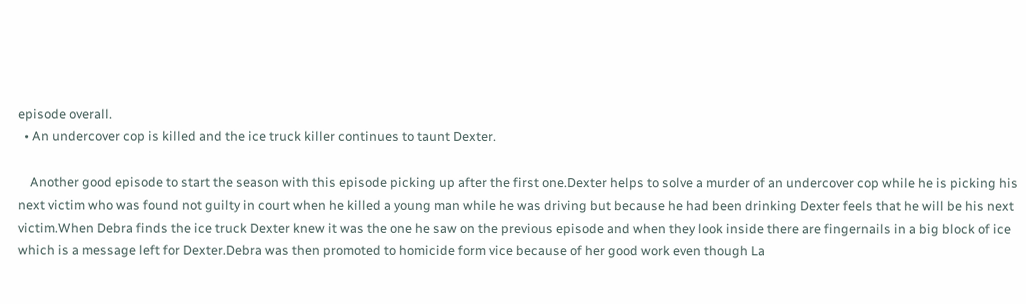episode overall.
  • An undercover cop is killed and the ice truck killer continues to taunt Dexter.

    Another good episode to start the season with this episode picking up after the first one.Dexter helps to solve a murder of an undercover cop while he is picking his next victim who was found not guilty in court when he killed a young man while he was driving but because he had been drinking Dexter feels that he will be his next victim.When Debra finds the ice truck Dexter knew it was the one he saw on the previous episode and when they look inside there are fingernails in a big block of ice which is a message left for Dexter.Debra was then promoted to homicide form vice because of her good work even though La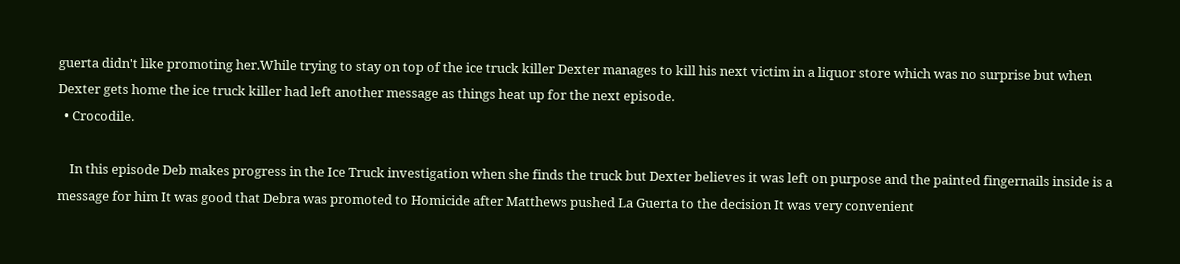guerta didn't like promoting her.While trying to stay on top of the ice truck killer Dexter manages to kill his next victim in a liquor store which was no surprise but when Dexter gets home the ice truck killer had left another message as things heat up for the next episode.
  • Crocodile.

    In this episode Deb makes progress in the Ice Truck investigation when she finds the truck but Dexter believes it was left on purpose and the painted fingernails inside is a message for him It was good that Debra was promoted to Homicide after Matthews pushed La Guerta to the decision It was very convenient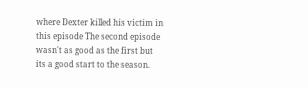where Dexter killed his victim in this episode The second episode wasn't as good as the first but its a good start to the season.